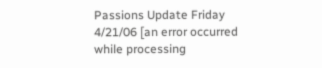Passions Update Friday 4/21/06 [an error occurred while processing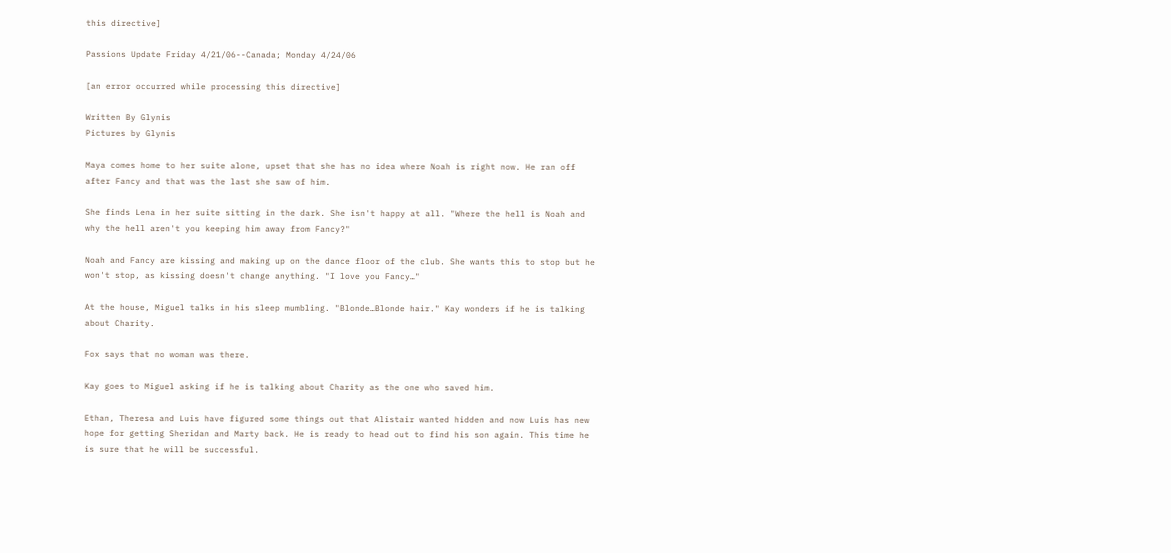this directive]

Passions Update Friday 4/21/06--Canada; Monday 4/24/06

[an error occurred while processing this directive]

Written By Glynis
Pictures by Glynis

Maya comes home to her suite alone, upset that she has no idea where Noah is right now. He ran off after Fancy and that was the last she saw of him.

She finds Lena in her suite sitting in the dark. She isn't happy at all. "Where the hell is Noah and why the hell aren't you keeping him away from Fancy?"

Noah and Fancy are kissing and making up on the dance floor of the club. She wants this to stop but he won't stop, as kissing doesn't change anything. "I love you Fancy…"

At the house, Miguel talks in his sleep mumbling. "Blonde…Blonde hair." Kay wonders if he is talking about Charity.

Fox says that no woman was there.

Kay goes to Miguel asking if he is talking about Charity as the one who saved him.

Ethan, Theresa and Luis have figured some things out that Alistair wanted hidden and now Luis has new hope for getting Sheridan and Marty back. He is ready to head out to find his son again. This time he is sure that he will be successful.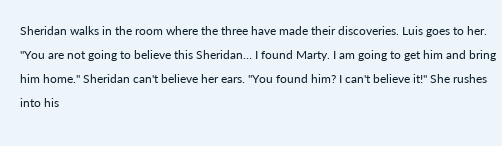Sheridan walks in the room where the three have made their discoveries. Luis goes to her. "You are not going to believe this Sheridan… I found Marty. I am going to get him and bring him home." Sheridan can't believe her ears. "You found him? I can't believe it!" She rushes into his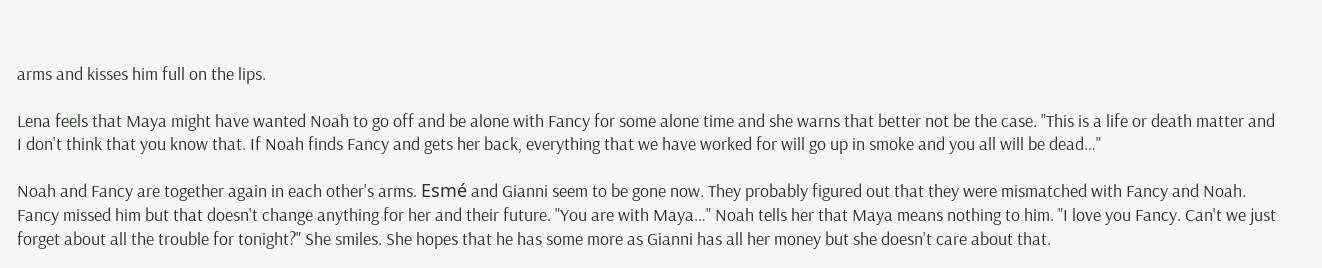arms and kisses him full on the lips.

Lena feels that Maya might have wanted Noah to go off and be alone with Fancy for some alone time and she warns that better not be the case. "This is a life or death matter and I don't think that you know that. If Noah finds Fancy and gets her back, everything that we have worked for will go up in smoke and you all will be dead…"

Noah and Fancy are together again in each other's arms. Esmé and Gianni seem to be gone now. They probably figured out that they were mismatched with Fancy and Noah. Fancy missed him but that doesn't change anything for her and their future. "You are with Maya…" Noah tells her that Maya means nothing to him. "I love you Fancy. Can't we just forget about all the trouble for tonight?" She smiles. She hopes that he has some more as Gianni has all her money but she doesn't care about that.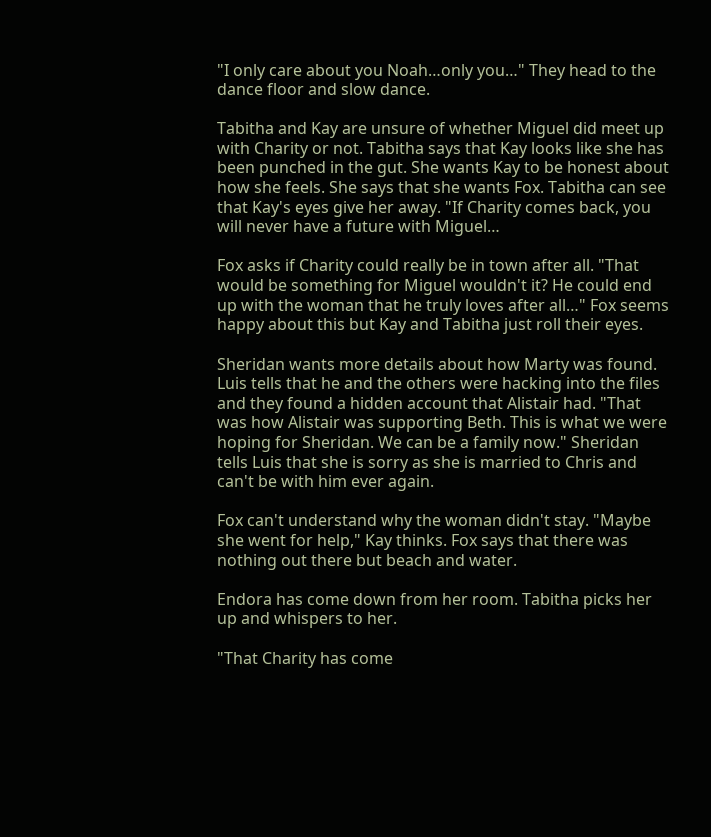"I only care about you Noah…only you…" They head to the dance floor and slow dance.

Tabitha and Kay are unsure of whether Miguel did meet up with Charity or not. Tabitha says that Kay looks like she has been punched in the gut. She wants Kay to be honest about how she feels. She says that she wants Fox. Tabitha can see that Kay's eyes give her away. "If Charity comes back, you will never have a future with Miguel…

Fox asks if Charity could really be in town after all. "That would be something for Miguel wouldn't it? He could end up with the woman that he truly loves after all…" Fox seems happy about this but Kay and Tabitha just roll their eyes.

Sheridan wants more details about how Marty was found. Luis tells that he and the others were hacking into the files and they found a hidden account that Alistair had. "That was how Alistair was supporting Beth. This is what we were hoping for Sheridan. We can be a family now." Sheridan tells Luis that she is sorry as she is married to Chris and can't be with him ever again.

Fox can't understand why the woman didn't stay. "Maybe she went for help," Kay thinks. Fox says that there was nothing out there but beach and water.

Endora has come down from her room. Tabitha picks her up and whispers to her.

"That Charity has come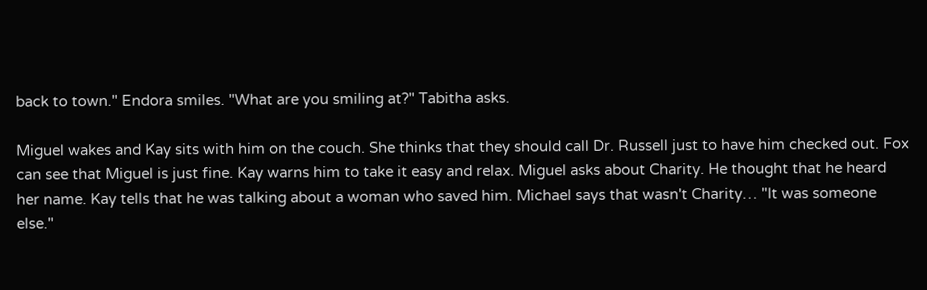back to town." Endora smiles. "What are you smiling at?" Tabitha asks.

Miguel wakes and Kay sits with him on the couch. She thinks that they should call Dr. Russell just to have him checked out. Fox can see that Miguel is just fine. Kay warns him to take it easy and relax. Miguel asks about Charity. He thought that he heard her name. Kay tells that he was talking about a woman who saved him. Michael says that wasn't Charity… "It was someone else."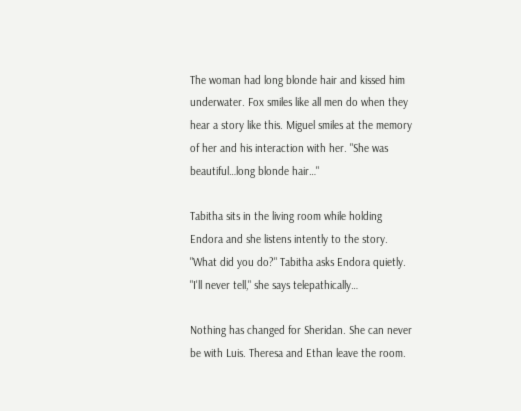The woman had long blonde hair and kissed him underwater. Fox smiles like all men do when they hear a story like this. Miguel smiles at the memory of her and his interaction with her. "She was beautiful…long blonde hair…"

Tabitha sits in the living room while holding Endora and she listens intently to the story. "What did you do?" Tabitha asks Endora quietly. "I'll never tell," she says telepathically…

Nothing has changed for Sheridan. She can never be with Luis. Theresa and Ethan leave the room.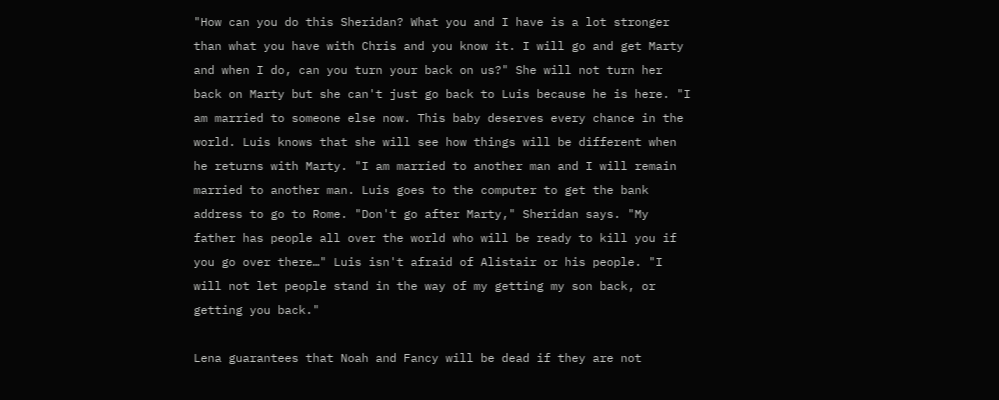"How can you do this Sheridan? What you and I have is a lot stronger than what you have with Chris and you know it. I will go and get Marty and when I do, can you turn your back on us?" She will not turn her back on Marty but she can't just go back to Luis because he is here. "I am married to someone else now. This baby deserves every chance in the world. Luis knows that she will see how things will be different when he returns with Marty. "I am married to another man and I will remain married to another man. Luis goes to the computer to get the bank address to go to Rome. "Don't go after Marty," Sheridan says. "My father has people all over the world who will be ready to kill you if you go over there…" Luis isn't afraid of Alistair or his people. "I will not let people stand in the way of my getting my son back, or getting you back."

Lena guarantees that Noah and Fancy will be dead if they are not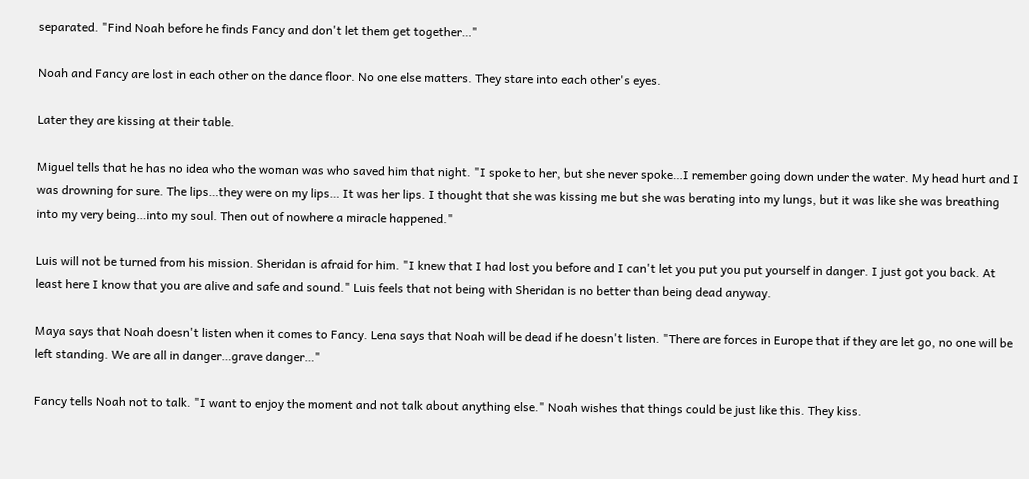separated. "Find Noah before he finds Fancy and don't let them get together…"

Noah and Fancy are lost in each other on the dance floor. No one else matters. They stare into each other's eyes.

Later they are kissing at their table.

Miguel tells that he has no idea who the woman was who saved him that night. "I spoke to her, but she never spoke…I remember going down under the water. My head hurt and I was drowning for sure. The lips…they were on my lips… It was her lips. I thought that she was kissing me but she was berating into my lungs, but it was like she was breathing into my very being…into my soul. Then out of nowhere a miracle happened."

Luis will not be turned from his mission. Sheridan is afraid for him. "I knew that I had lost you before and I can't let you put you put yourself in danger. I just got you back. At least here I know that you are alive and safe and sound." Luis feels that not being with Sheridan is no better than being dead anyway.

Maya says that Noah doesn't listen when it comes to Fancy. Lena says that Noah will be dead if he doesn't listen. "There are forces in Europe that if they are let go, no one will be left standing. We are all in danger…grave danger…"

Fancy tells Noah not to talk. "I want to enjoy the moment and not talk about anything else." Noah wishes that things could be just like this. They kiss.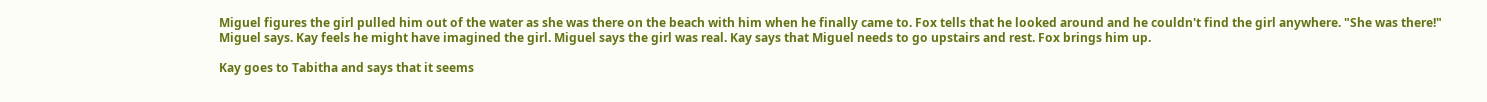Miguel figures the girl pulled him out of the water as she was there on the beach with him when he finally came to. Fox tells that he looked around and he couldn't find the girl anywhere. "She was there!" Miguel says. Kay feels he might have imagined the girl. Miguel says the girl was real. Kay says that Miguel needs to go upstairs and rest. Fox brings him up.

Kay goes to Tabitha and says that it seems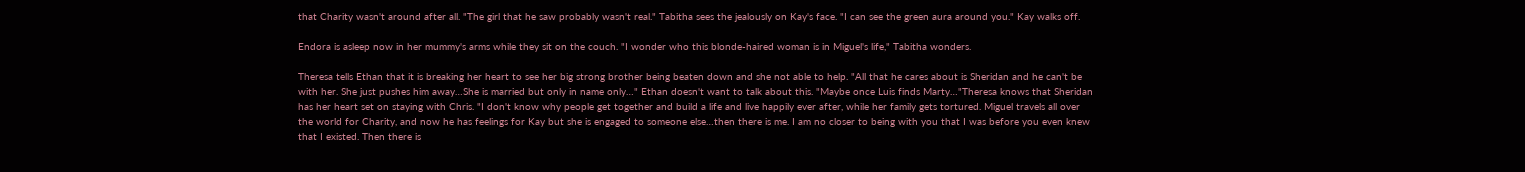that Charity wasn't around after all. "The girl that he saw probably wasn't real." Tabitha sees the jealously on Kay's face. "I can see the green aura around you." Kay walks off.

Endora is asleep now in her mummy's arms while they sit on the couch. "I wonder who this blonde-haired woman is in Miguel's life," Tabitha wonders.

Theresa tells Ethan that it is breaking her heart to see her big strong brother being beaten down and she not able to help. "All that he cares about is Sheridan and he can't be with her. She just pushes him away…She is married but only in name only…" Ethan doesn't want to talk about this. "Maybe once Luis finds Marty…"Theresa knows that Sheridan has her heart set on staying with Chris. "I don't know why people get together and build a life and live happily ever after, while her family gets tortured. Miguel travels all over the world for Charity, and now he has feelings for Kay but she is engaged to someone else…then there is me. I am no closer to being with you that I was before you even knew that I existed. Then there is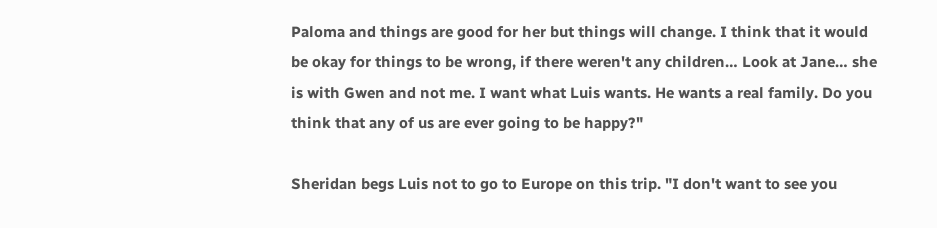Paloma and things are good for her but things will change. I think that it would be okay for things to be wrong, if there weren't any children… Look at Jane… she is with Gwen and not me. I want what Luis wants. He wants a real family. Do you think that any of us are ever going to be happy?"

Sheridan begs Luis not to go to Europe on this trip. "I don't want to see you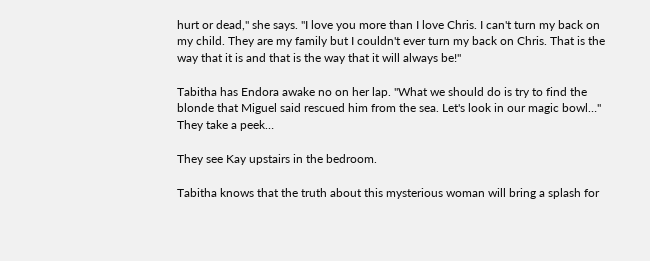hurt or dead," she says. "I love you more than I love Chris. I can't turn my back on my child. They are my family but I couldn't ever turn my back on Chris. That is the way that it is and that is the way that it will always be!"

Tabitha has Endora awake no on her lap. "What we should do is try to find the blonde that Miguel said rescued him from the sea. Let's look in our magic bowl…" They take a peek…

They see Kay upstairs in the bedroom.

Tabitha knows that the truth about this mysterious woman will bring a splash for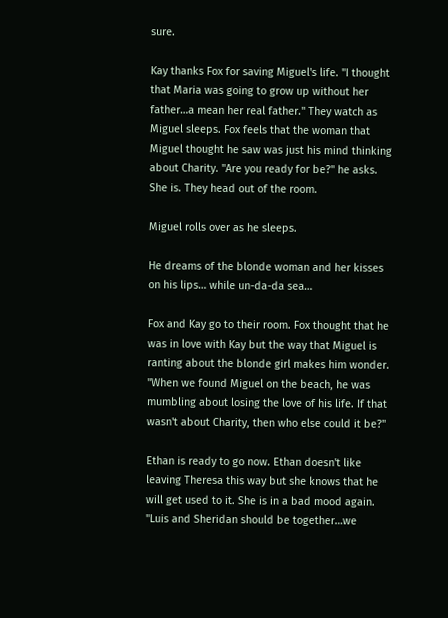sure.

Kay thanks Fox for saving Miguel's life. "I thought that Maria was going to grow up without her father…a mean her real father." They watch as Miguel sleeps. Fox feels that the woman that Miguel thought he saw was just his mind thinking about Charity. "Are you ready for be?" he asks. She is. They head out of the room.

Miguel rolls over as he sleeps.

He dreams of the blonde woman and her kisses on his lips… while un-da-da sea…

Fox and Kay go to their room. Fox thought that he was in love with Kay but the way that Miguel is ranting about the blonde girl makes him wonder. "When we found Miguel on the beach, he was mumbling about losing the love of his life. If that wasn't about Charity, then who else could it be?"

Ethan is ready to go now. Ethan doesn't like leaving Theresa this way but she knows that he will get used to it. She is in a bad mood again. "Luis and Sheridan should be together…we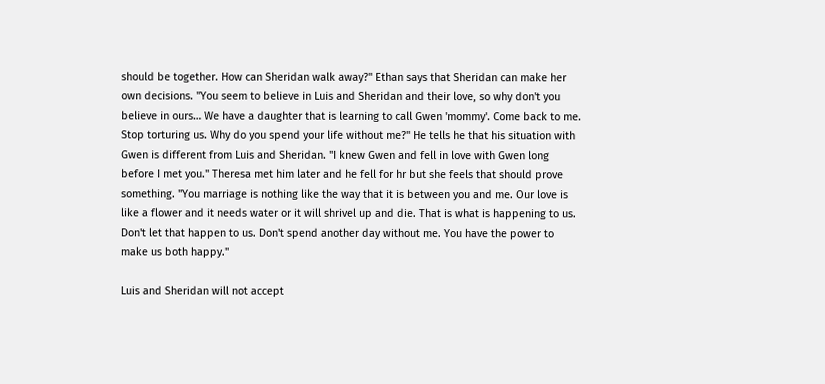should be together. How can Sheridan walk away?" Ethan says that Sheridan can make her own decisions. "You seem to believe in Luis and Sheridan and their love, so why don't you believe in ours… We have a daughter that is learning to call Gwen 'mommy'. Come back to me. Stop torturing us. Why do you spend your life without me?" He tells he that his situation with Gwen is different from Luis and Sheridan. "I knew Gwen and fell in love with Gwen long before I met you." Theresa met him later and he fell for hr but she feels that should prove something. "You marriage is nothing like the way that it is between you and me. Our love is like a flower and it needs water or it will shrivel up and die. That is what is happening to us. Don't let that happen to us. Don't spend another day without me. You have the power to make us both happy."

Luis and Sheridan will not accept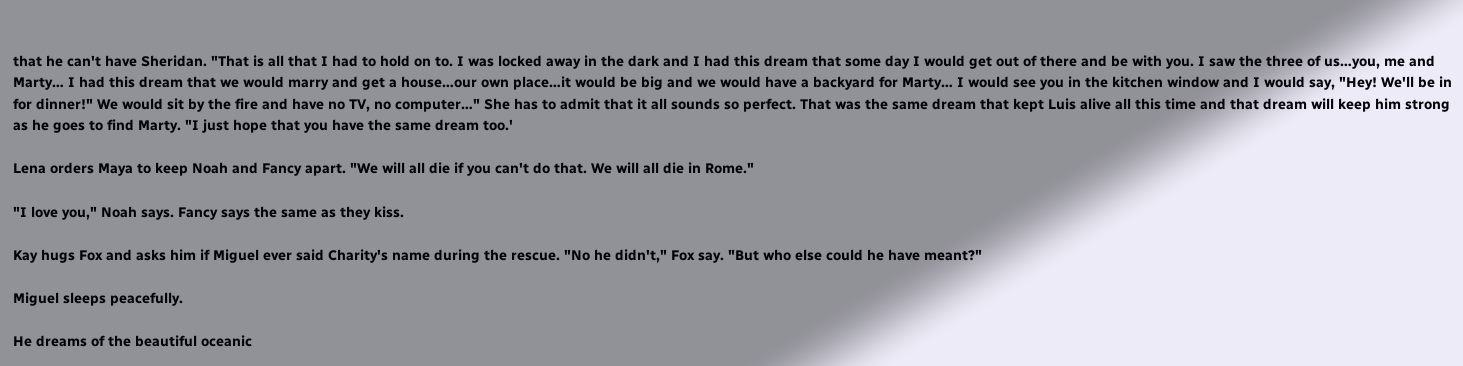that he can't have Sheridan. "That is all that I had to hold on to. I was locked away in the dark and I had this dream that some day I would get out of there and be with you. I saw the three of us…you, me and Marty… I had this dream that we would marry and get a house…our own place…it would be big and we would have a backyard for Marty… I would see you in the kitchen window and I would say, "Hey! We'll be in for dinner!" We would sit by the fire and have no TV, no computer…" She has to admit that it all sounds so perfect. That was the same dream that kept Luis alive all this time and that dream will keep him strong as he goes to find Marty. "I just hope that you have the same dream too.'

Lena orders Maya to keep Noah and Fancy apart. "We will all die if you can't do that. We will all die in Rome."

"I love you," Noah says. Fancy says the same as they kiss.

Kay hugs Fox and asks him if Miguel ever said Charity's name during the rescue. "No he didn't," Fox say. "But who else could he have meant?"

Miguel sleeps peacefully.

He dreams of the beautiful oceanic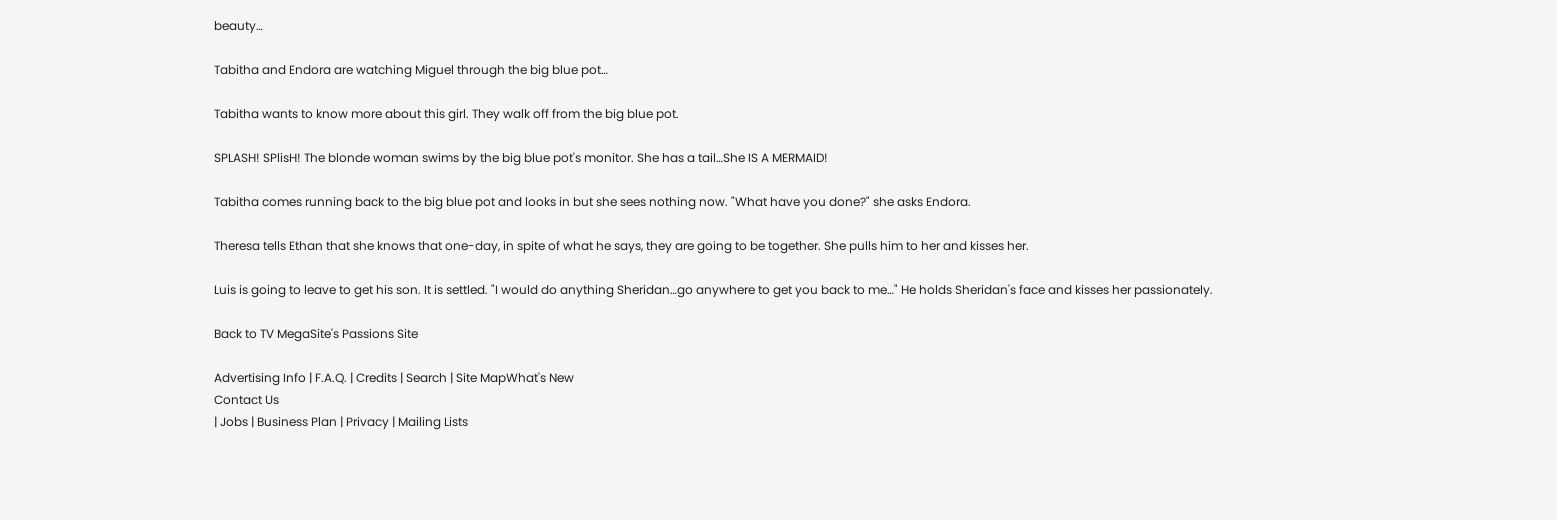beauty…

Tabitha and Endora are watching Miguel through the big blue pot…

Tabitha wants to know more about this girl. They walk off from the big blue pot.

SPLASH! SPlisH! The blonde woman swims by the big blue pot's monitor. She has a tail…She IS A MERMAID!

Tabitha comes running back to the big blue pot and looks in but she sees nothing now. "What have you done?" she asks Endora.

Theresa tells Ethan that she knows that one-day, in spite of what he says, they are going to be together. She pulls him to her and kisses her.

Luis is going to leave to get his son. It is settled. "I would do anything Sheridan…go anywhere to get you back to me…" He holds Sheridan's face and kisses her passionately.

Back to TV MegaSite's Passions Site

Advertising Info | F.A.Q. | Credits | Search | Site MapWhat's New
Contact Us
| Jobs | Business Plan | Privacy | Mailing Lists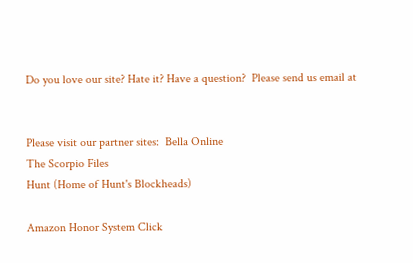Do you love our site? Hate it? Have a question?  Please send us email at


Please visit our partner sites:  Bella Online
The Scorpio Files
Hunt (Home of Hunt's Blockheads)

Amazon Honor System Click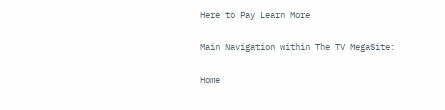Here to Pay Learn More

Main Navigation within The TV MegaSite:

Home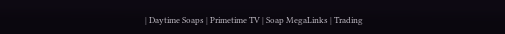| Daytime Soaps | Primetime TV | Soap MegaLinks | Trading